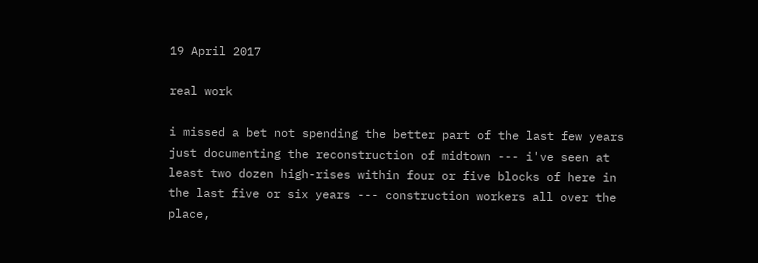19 April 2017

real work

i missed a bet not spending the better part of the last few years just documenting the reconstruction of midtown --- i've seen at least two dozen high-rises within four or five blocks of here in the last five or six years --- construction workers all over the place,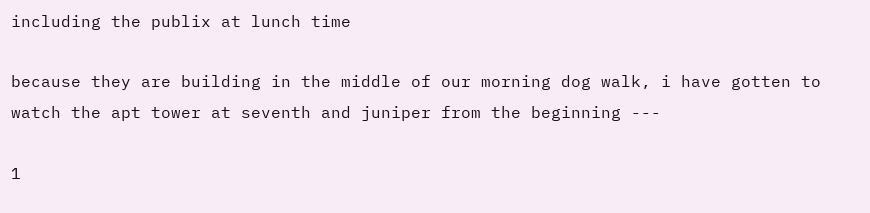including the publix at lunch time

because they are building in the middle of our morning dog walk, i have gotten to watch the apt tower at seventh and juniper from the beginning ---

1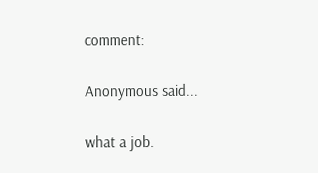comment:

Anonymous said...

what a job.